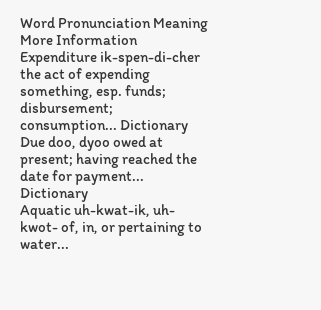Word Pronunciation Meaning More Information
Expenditure ik-spen-di-cher the act of expending something, esp. funds; disbursement; consumption... Dictionary
Due doo, dyoo owed at present; having reached the date for payment... Dictionary
Aquatic uh-kwat-ik, uh-kwot- of, in, or pertaining to water...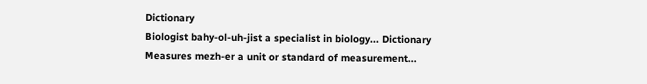Dictionary
Biologist bahy-ol-uh-jist a specialist in biology... Dictionary
Measures mezh-er a unit or standard of measurement...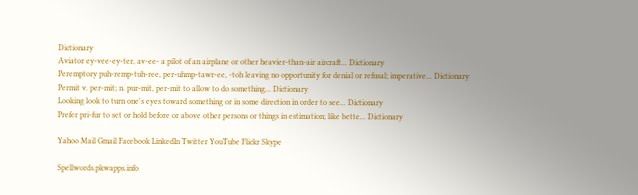Dictionary
Aviator ey-vee-ey-ter, av-ee- a pilot of an airplane or other heavier-than-air aircraft... Dictionary
Peremptory puh-remp-tuh-ree, per-uhmp-tawr-ee, -toh leaving no opportunity for denial or refusal; imperative... Dictionary
Permit v. per-mit; n. pur-mit, per-mit to allow to do something... Dictionary
Looking look to turn one's eyes toward something or in some direction in order to see... Dictionary
Prefer pri-fur to set or hold before or above other persons or things in estimation; like bette... Dictionary

Yahoo Mail Gmail Facebook LinkedIn Twitter YouTube Flickr Skype

Spellwords.pkwapps.info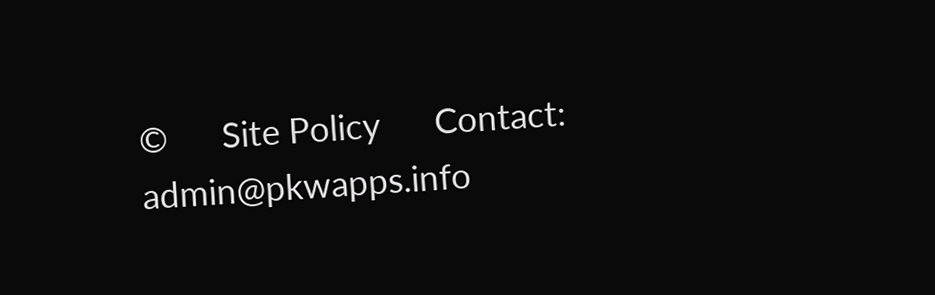©      Site Policy      Contact: admin@pkwapps.info